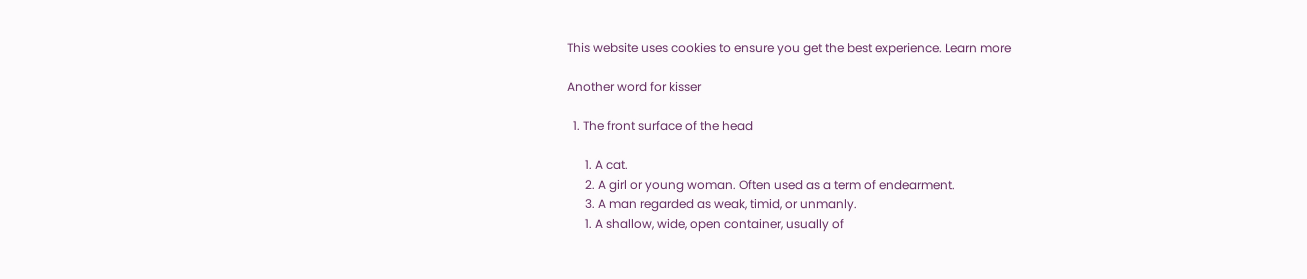This website uses cookies to ensure you get the best experience. Learn more

Another word for kisser

  1. The front surface of the head

      1. A cat.
      2. A girl or young woman. Often used as a term of endearment.
      3. A man regarded as weak, timid, or unmanly.
      1. A shallow, wide, open container, usually of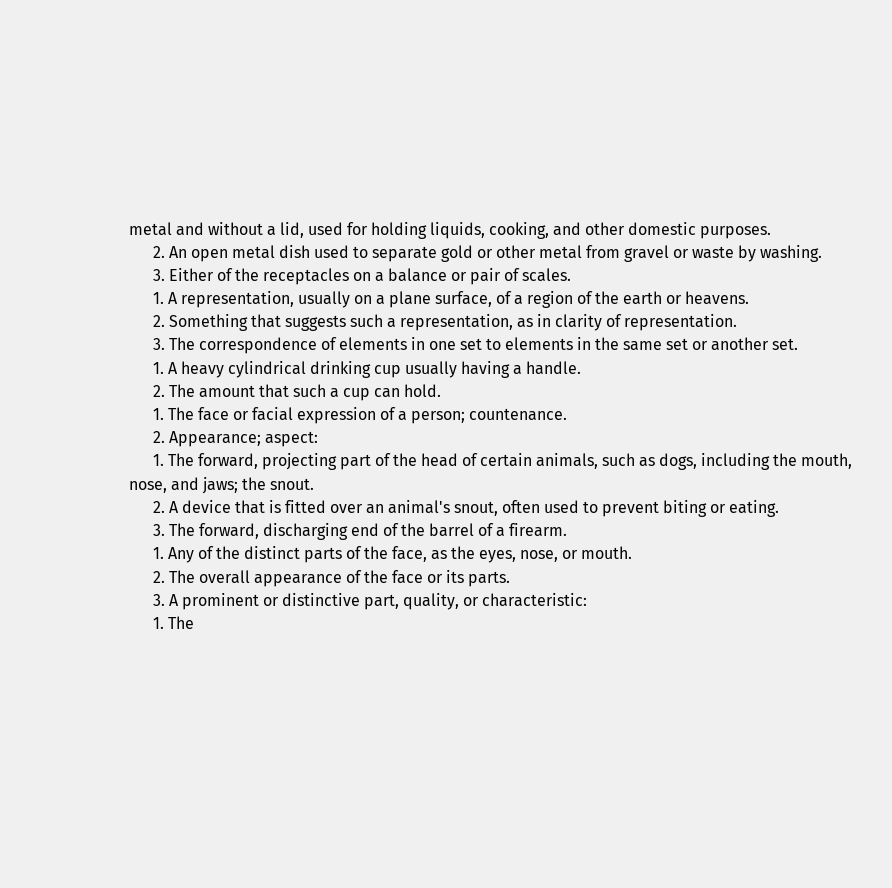metal and without a lid, used for holding liquids, cooking, and other domestic purposes.
      2. An open metal dish used to separate gold or other metal from gravel or waste by washing.
      3. Either of the receptacles on a balance or pair of scales.
      1. A representation, usually on a plane surface, of a region of the earth or heavens.
      2. Something that suggests such a representation, as in clarity of representation.
      3. The correspondence of elements in one set to elements in the same set or another set.
      1. A heavy cylindrical drinking cup usually having a handle.
      2. The amount that such a cup can hold.
      1. The face or facial expression of a person; countenance.
      2. Appearance; aspect:
      1. The forward, projecting part of the head of certain animals, such as dogs, including the mouth, nose, and jaws; the snout.
      2. A device that is fitted over an animal's snout, often used to prevent biting or eating.
      3. The forward, discharging end of the barrel of a firearm.
      1. Any of the distinct parts of the face, as the eyes, nose, or mouth.
      2. The overall appearance of the face or its parts.
      3. A prominent or distinctive part, quality, or characteristic:
      1. The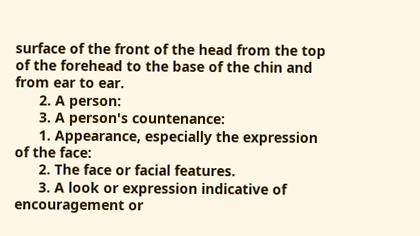surface of the front of the head from the top of the forehead to the base of the chin and from ear to ear.
      2. A person:
      3. A person's countenance:
      1. Appearance, especially the expression of the face:
      2. The face or facial features.
      3. A look or expression indicative of encouragement or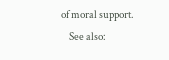of moral support.
    See also: